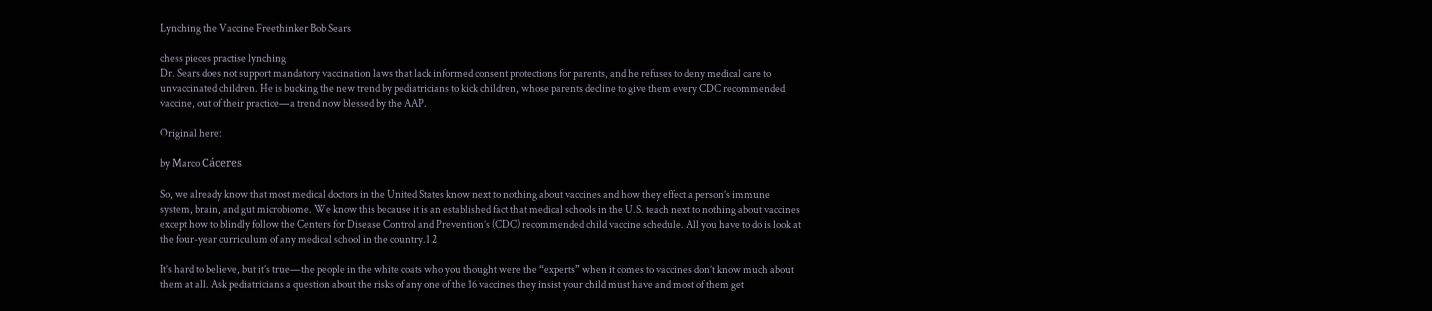Lynching the Vaccine Freethinker Bob Sears

chess pieces practise lynching
Dr. Sears does not support mandatory vaccination laws that lack informed consent protections for parents, and he refuses to deny medical care to unvaccinated children. He is bucking the new trend by pediatricians to kick children, whose parents decline to give them every CDC recommended vaccine, out of their practice—a trend now blessed by the AAP.

Original here:

by Marco Cáceres

So, we already know that most medical doctors in the United States know next to nothing about vaccines and how they effect a person’s immune system, brain, and gut microbiome. We know this because it is an established fact that medical schools in the U.S. teach next to nothing about vaccines except how to blindly follow the Centers for Disease Control and Prevention’s (CDC) recommended child vaccine schedule. All you have to do is look at the four-year curriculum of any medical school in the country.1 2

It’s hard to believe, but it’s true—the people in the white coats who you thought were the “experts” when it comes to vaccines don’t know much about them at all. Ask pediatricians a question about the risks of any one of the 16 vaccines they insist your child must have and most of them get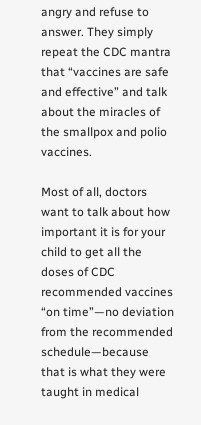angry and refuse to answer. They simply repeat the CDC mantra that “vaccines are safe and effective” and talk about the miracles of the smallpox and polio vaccines.

Most of all, doctors want to talk about how important it is for your child to get all the doses of CDC recommended vaccines “on time”—no deviation from the recommended schedule—because that is what they were taught in medical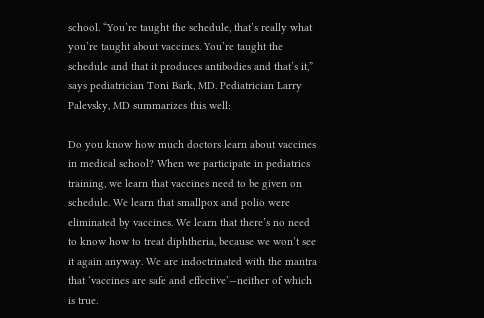school. “You’re taught the schedule, that’s really what you’re taught about vaccines. You’re taught the schedule and that it produces antibodies and that’s it,” says pediatrician Toni Bark, MD. Pediatrician Larry Palevsky, MD summarizes this well:

Do you know how much doctors learn about vaccines in medical school? When we participate in pediatrics training, we learn that vaccines need to be given on schedule. We learn that smallpox and polio were eliminated by vaccines. We learn that there’s no need to know how to treat diphtheria, because we won’t see it again anyway. We are indoctrinated with the mantra that ‘vaccines are safe and effective’—neither of which is true.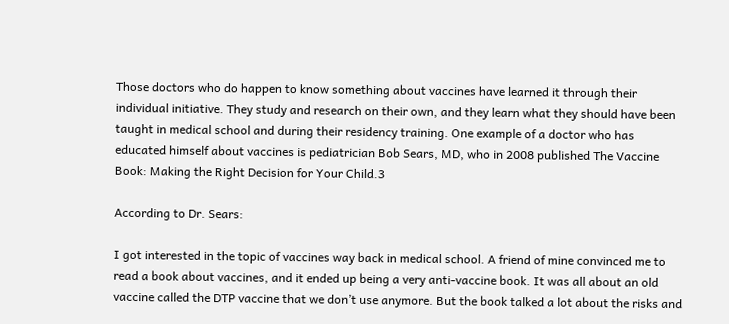Those doctors who do happen to know something about vaccines have learned it through their individual initiative. They study and research on their own, and they learn what they should have been taught in medical school and during their residency training. One example of a doctor who has educated himself about vaccines is pediatrician Bob Sears, MD, who in 2008 published The Vaccine Book: Making the Right Decision for Your Child.3

According to Dr. Sears:

I got interested in the topic of vaccines way back in medical school. A friend of mine convinced me to read a book about vaccines, and it ended up being a very anti-vaccine book. It was all about an old vaccine called the DTP vaccine that we don’t use anymore. But the book talked a lot about the risks and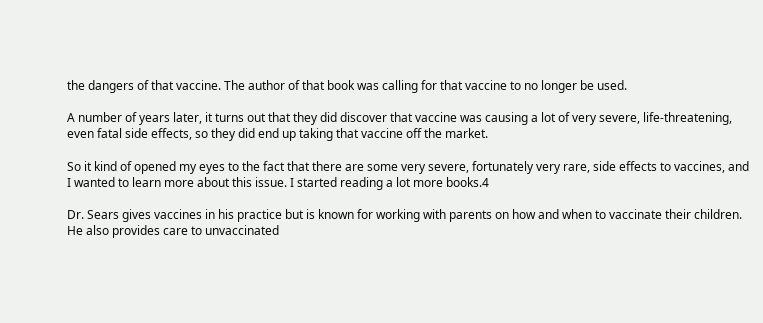the dangers of that vaccine. The author of that book was calling for that vaccine to no longer be used.

A number of years later, it turns out that they did discover that vaccine was causing a lot of very severe, life-threatening, even fatal side effects, so they did end up taking that vaccine off the market.

So it kind of opened my eyes to the fact that there are some very severe, fortunately very rare, side effects to vaccines, and I wanted to learn more about this issue. I started reading a lot more books.4

Dr. Sears gives vaccines in his practice but is known for working with parents on how and when to vaccinate their children. He also provides care to unvaccinated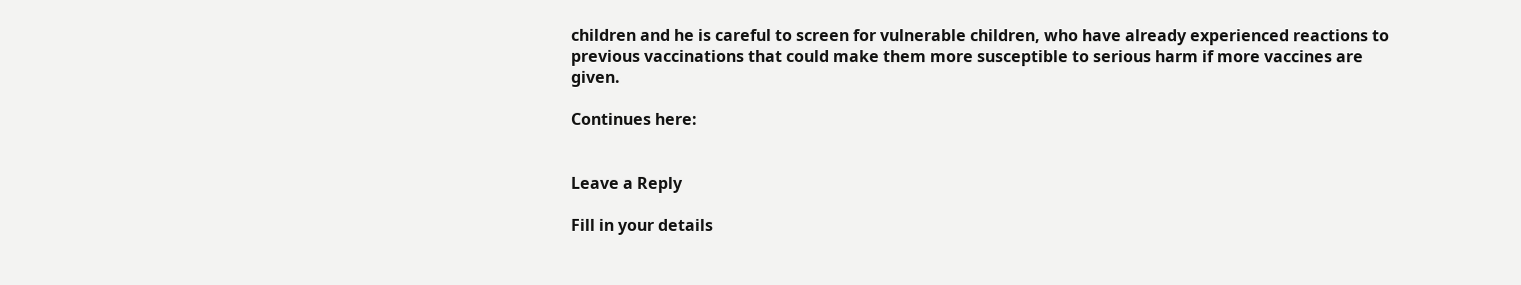children and he is careful to screen for vulnerable children, who have already experienced reactions to previous vaccinations that could make them more susceptible to serious harm if more vaccines are given.

Continues here:


Leave a Reply

Fill in your details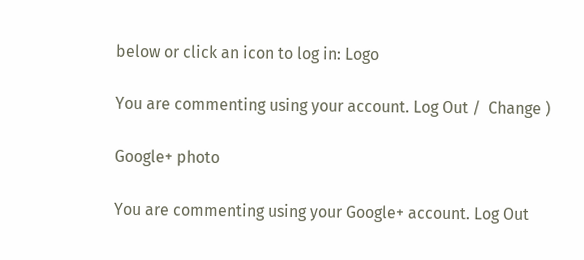below or click an icon to log in: Logo

You are commenting using your account. Log Out /  Change )

Google+ photo

You are commenting using your Google+ account. Log Out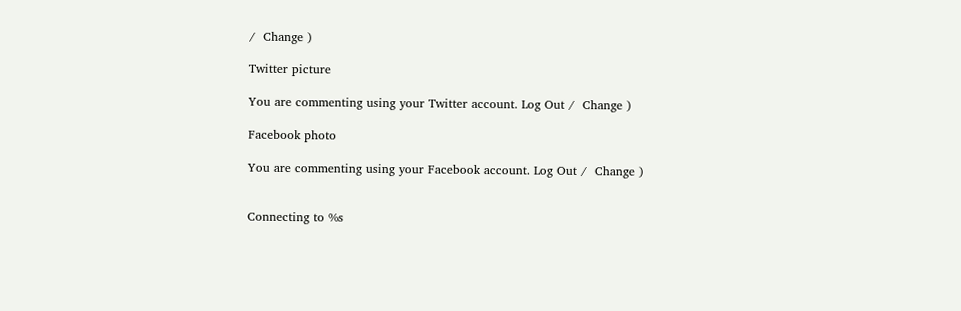/  Change )

Twitter picture

You are commenting using your Twitter account. Log Out /  Change )

Facebook photo

You are commenting using your Facebook account. Log Out /  Change )


Connecting to %s